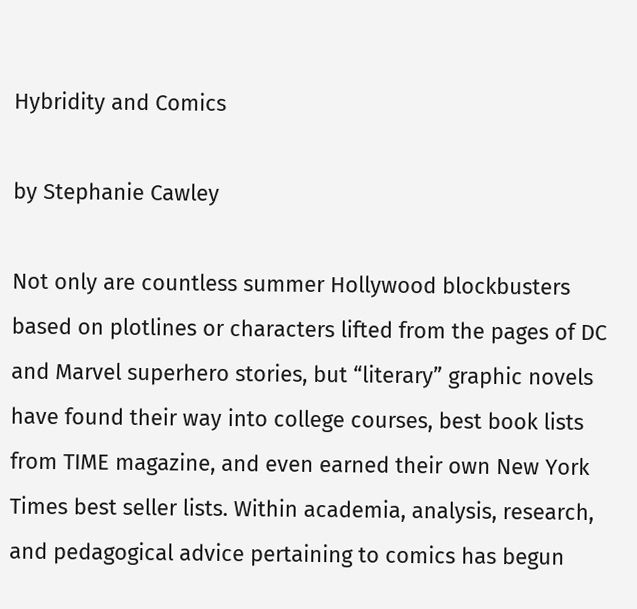Hybridity and Comics

by Stephanie Cawley

Not only are countless summer Hollywood blockbusters based on plotlines or characters lifted from the pages of DC and Marvel superhero stories, but “literary” graphic novels have found their way into college courses, best book lists from TIME magazine, and even earned their own New York Times best seller lists. Within academia, analysis, research, and pedagogical advice pertaining to comics has begun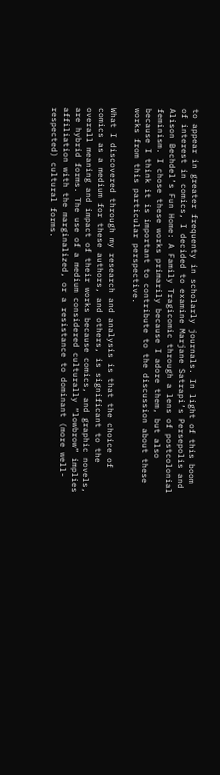to appear in greater frequenty in scholarly journals. In light of this boom of interest in comics, I decided to examine Marjane Satrapi’s Persepolis and Alison Bechdel’s Fun Home: A Family Tragicomic through a lens of postcolonial feminism. I chose these works primarily because I adore them, but also because I think it is important to contribute to the discussion about these works from this particular perspective.

What I discovered through my research and analysis is that the choice of comics as a medium for these authors, and others, is significant to the overall meaning and impact of their works because comics, and graphic novels, are hybrid forms. The use of a medium considered culturally “lowbrow” implies affiliation with the marginalized, or a resistance to dominant (more well-respected) cultural forms.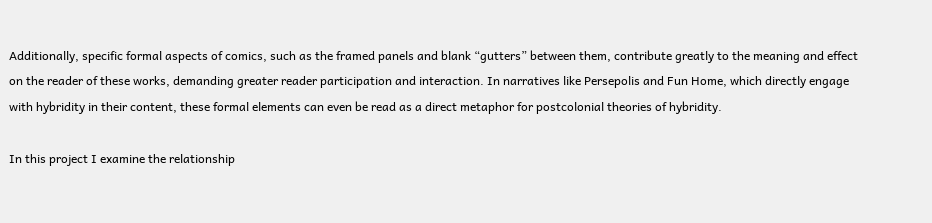Additionally, specific formal aspects of comics, such as the framed panels and blank “gutters” between them, contribute greatly to the meaning and effect on the reader of these works, demanding greater reader participation and interaction. In narratives like Persepolis and Fun Home, which directly engage with hybridity in their content, these formal elements can even be read as a direct metaphor for postcolonial theories of hybridity.

In this project I examine the relationship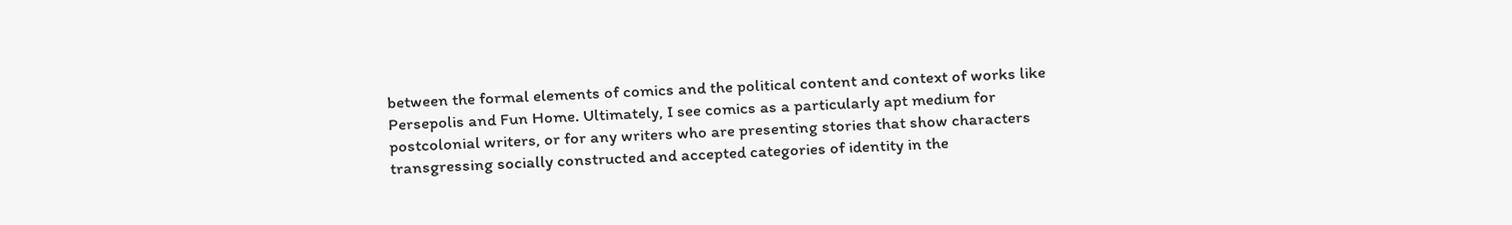between the formal elements of comics and the political content and context of works like Persepolis and Fun Home. Ultimately, I see comics as a particularly apt medium for postcolonial writers, or for any writers who are presenting stories that show characters transgressing socially constructed and accepted categories of identity in the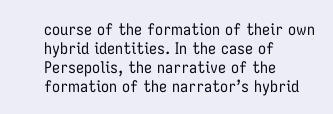course of the formation of their own hybrid identities. In the case of Persepolis, the narrative of the formation of the narrator’s hybrid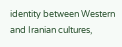identity between Western and Iranian cultures,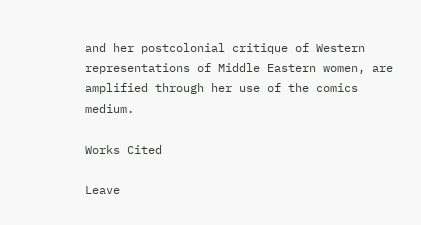and her postcolonial critique of Western representations of Middle Eastern women, are amplified through her use of the comics medium.

Works Cited

Leave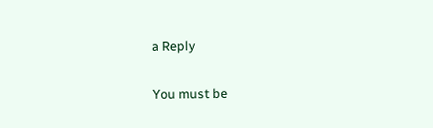a Reply

You must be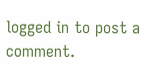logged in to post a comment.